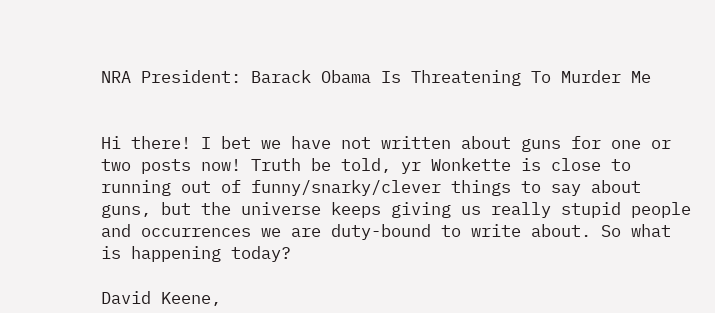NRA President: Barack Obama Is Threatening To Murder Me


Hi there! I bet we have not written about guns for one or two posts now! Truth be told, yr Wonkette is close to running out of funny/snarky/clever things to say about guns, but the universe keeps giving us really stupid people and occurrences we are duty-bound to write about. So what is happening today?

David Keene,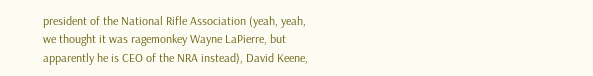president of the National Rifle Association (yeah, yeah, we thought it was ragemonkey Wayne LaPierre, but apparently he is CEO of the NRA instead), David Keene,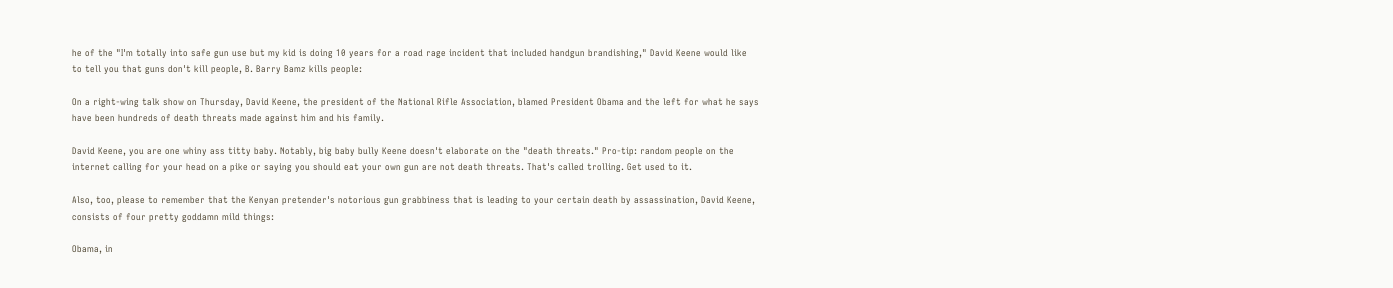he of the "I'm totally into safe gun use but my kid is doing 10 years for a road rage incident that included handgun brandishing," David Keene would like to tell you that guns don't kill people, B. Barry Bamz kills people:

On a right-wing talk show on Thursday, David Keene, the president of the National Rifle Association, blamed President Obama and the left for what he says have been hundreds of death threats made against him and his family.

David Keene, you are one whiny ass titty baby. Notably, big baby bully Keene doesn't elaborate on the "death threats." Pro-tip: random people on the internet calling for your head on a pike or saying you should eat your own gun are not death threats. That's called trolling. Get used to it.

Also, too, please to remember that the Kenyan pretender's notorious gun grabbiness that is leading to your certain death by assassination, David Keene, consists of four pretty goddamn mild things:

Obama, in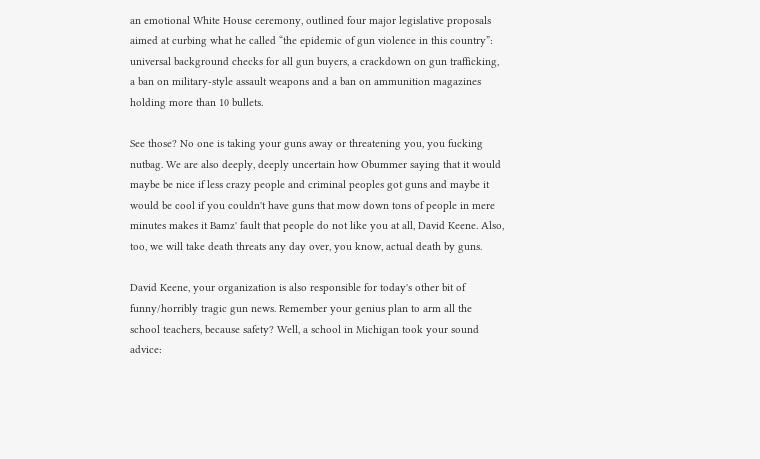an emotional White House ceremony, outlined four major legislative proposals aimed at curbing what he called “the epidemic of gun violence in this country”: universal background checks for all gun buyers, a crackdown on gun trafficking, a ban on military-style assault weapons and a ban on ammunition magazines holding more than 10 bullets.

See those? No one is taking your guns away or threatening you, you fucking nutbag. We are also deeply, deeply uncertain how Obummer saying that it would maybe be nice if less crazy people and criminal peoples got guns and maybe it would be cool if you couldn't have guns that mow down tons of people in mere minutes makes it Bamz' fault that people do not like you at all, David Keene. Also, too, we will take death threats any day over, you know, actual death by guns.

David Keene, your organization is also responsible for today's other bit of funny/horribly tragic gun news. Remember your genius plan to arm all the school teachers, because safety? Well, a school in Michigan took your sound advice: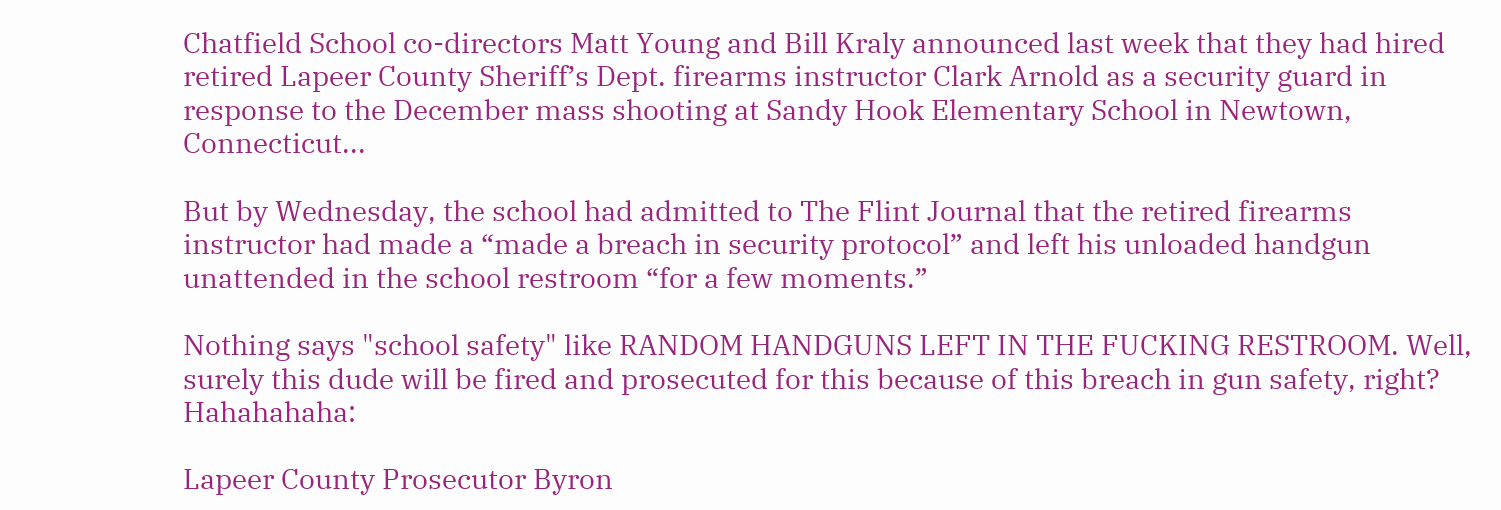Chatfield School co-directors Matt Young and Bill Kraly announced last week that they had hired retired Lapeer County Sheriff’s Dept. firearms instructor Clark Arnold as a security guard in response to the December mass shooting at Sandy Hook Elementary School in Newtown, Connecticut...

But by Wednesday, the school had admitted to The Flint Journal that the retired firearms instructor had made a “made a breach in security protocol” and left his unloaded handgun unattended in the school restroom “for a few moments.”

Nothing says "school safety" like RANDOM HANDGUNS LEFT IN THE FUCKING RESTROOM. Well, surely this dude will be fired and prosecuted for this because of this breach in gun safety, right? Hahahahaha:

Lapeer County Prosecutor Byron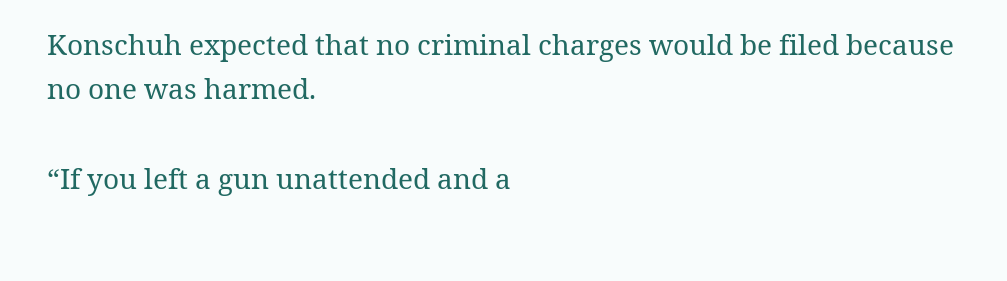Konschuh expected that no criminal charges would be filed because no one was harmed.

“If you left a gun unattended and a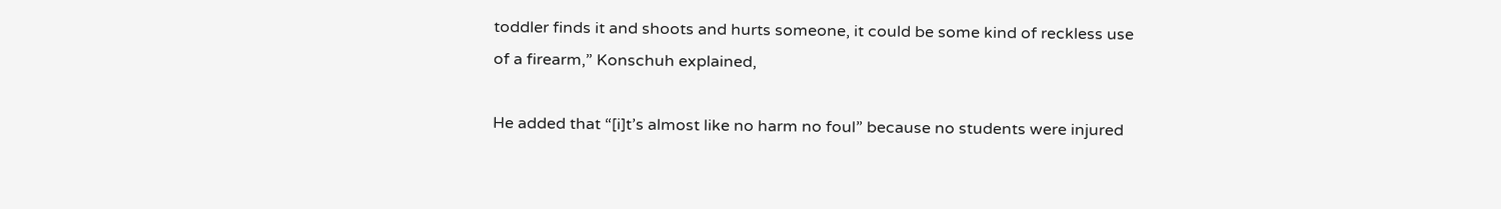toddler finds it and shoots and hurts someone, it could be some kind of reckless use of a firearm,” Konschuh explained,

He added that “[i]t’s almost like no harm no foul” because no students were injured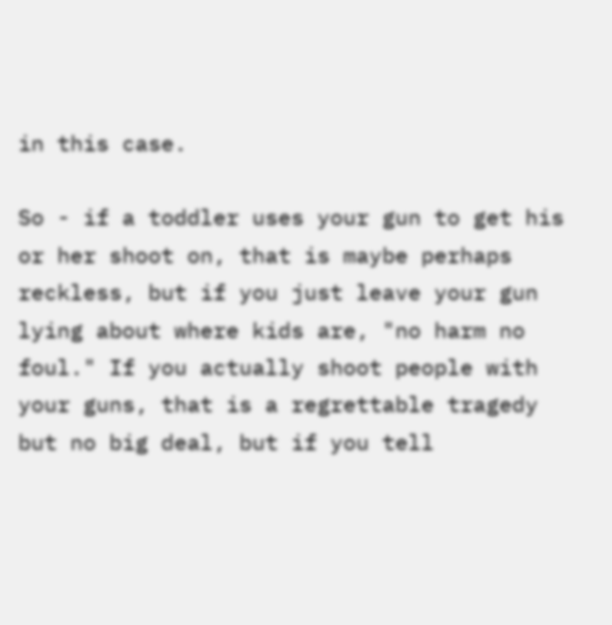in this case.

So - if a toddler uses your gun to get his or her shoot on, that is maybe perhaps reckless, but if you just leave your gun lying about where kids are, "no harm no foul." If you actually shoot people with your guns, that is a regrettable tragedy but no big deal, but if you tell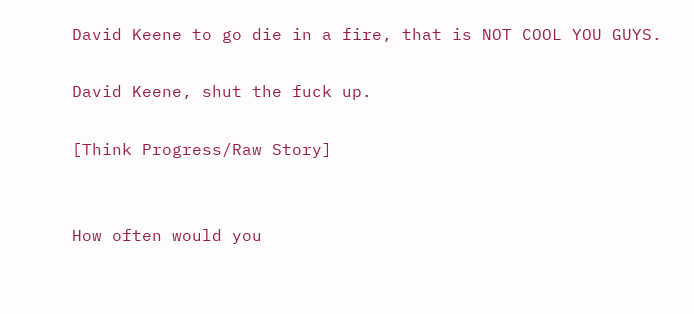David Keene to go die in a fire, that is NOT COOL YOU GUYS.

David Keene, shut the fuck up.

[Think Progress/Raw Story]


How often would you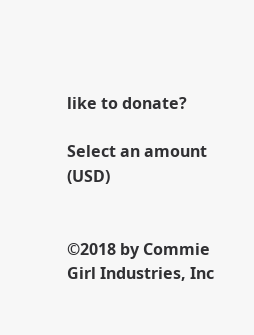like to donate?

Select an amount (USD)


©2018 by Commie Girl Industries, Inc